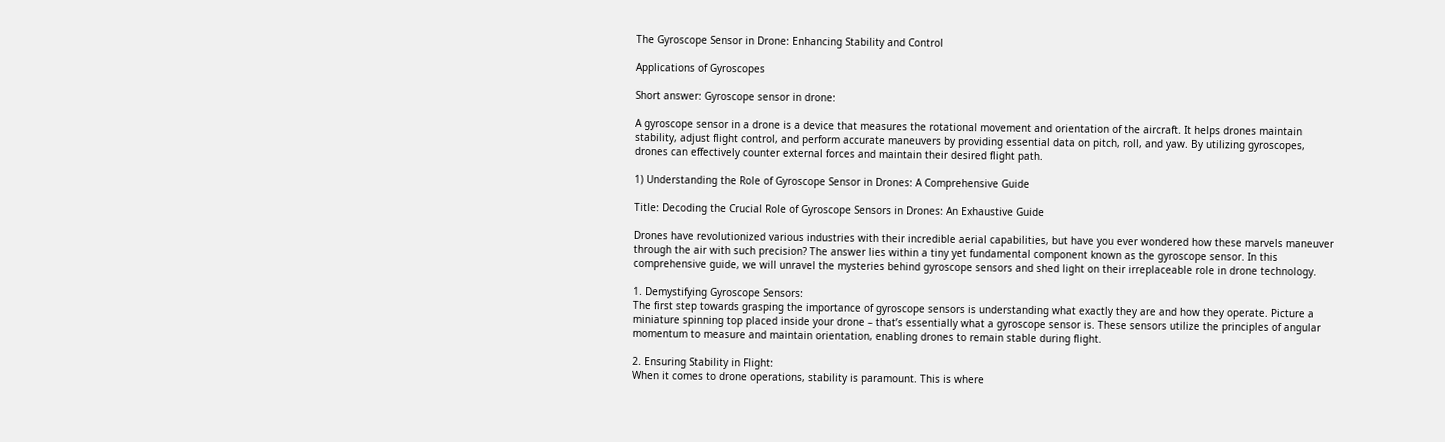The Gyroscope Sensor in Drone: Enhancing Stability and Control

Applications of Gyroscopes

Short answer: Gyroscope sensor in drone:

A gyroscope sensor in a drone is a device that measures the rotational movement and orientation of the aircraft. It helps drones maintain stability, adjust flight control, and perform accurate maneuvers by providing essential data on pitch, roll, and yaw. By utilizing gyroscopes, drones can effectively counter external forces and maintain their desired flight path.

1) Understanding the Role of Gyroscope Sensor in Drones: A Comprehensive Guide

Title: Decoding the Crucial Role of Gyroscope Sensors in Drones: An Exhaustive Guide

Drones have revolutionized various industries with their incredible aerial capabilities, but have you ever wondered how these marvels maneuver through the air with such precision? The answer lies within a tiny yet fundamental component known as the gyroscope sensor. In this comprehensive guide, we will unravel the mysteries behind gyroscope sensors and shed light on their irreplaceable role in drone technology.

1. Demystifying Gyroscope Sensors:
The first step towards grasping the importance of gyroscope sensors is understanding what exactly they are and how they operate. Picture a miniature spinning top placed inside your drone – that’s essentially what a gyroscope sensor is. These sensors utilize the principles of angular momentum to measure and maintain orientation, enabling drones to remain stable during flight.

2. Ensuring Stability in Flight:
When it comes to drone operations, stability is paramount. This is where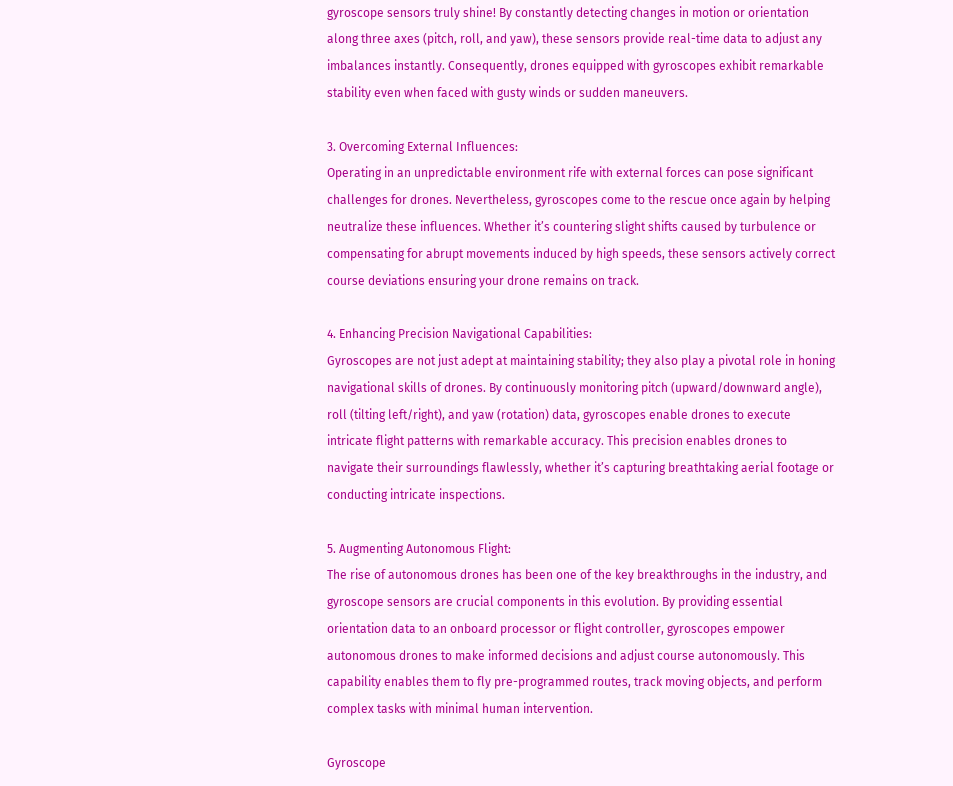gyroscope sensors truly shine! By constantly detecting changes in motion or orientation along three axes (pitch, roll, and yaw), these sensors provide real-time data to adjust any imbalances instantly. Consequently, drones equipped with gyroscopes exhibit remarkable stability even when faced with gusty winds or sudden maneuvers.

3. Overcoming External Influences:
Operating in an unpredictable environment rife with external forces can pose significant challenges for drones. Nevertheless, gyroscopes come to the rescue once again by helping neutralize these influences. Whether it’s countering slight shifts caused by turbulence or compensating for abrupt movements induced by high speeds, these sensors actively correct course deviations ensuring your drone remains on track.

4. Enhancing Precision Navigational Capabilities:
Gyroscopes are not just adept at maintaining stability; they also play a pivotal role in honing navigational skills of drones. By continuously monitoring pitch (upward/downward angle), roll (tilting left/right), and yaw (rotation) data, gyroscopes enable drones to execute intricate flight patterns with remarkable accuracy. This precision enables drones to navigate their surroundings flawlessly, whether it’s capturing breathtaking aerial footage or conducting intricate inspections.

5. Augmenting Autonomous Flight:
The rise of autonomous drones has been one of the key breakthroughs in the industry, and gyroscope sensors are crucial components in this evolution. By providing essential orientation data to an onboard processor or flight controller, gyroscopes empower autonomous drones to make informed decisions and adjust course autonomously. This capability enables them to fly pre-programmed routes, track moving objects, and perform complex tasks with minimal human intervention.

Gyroscope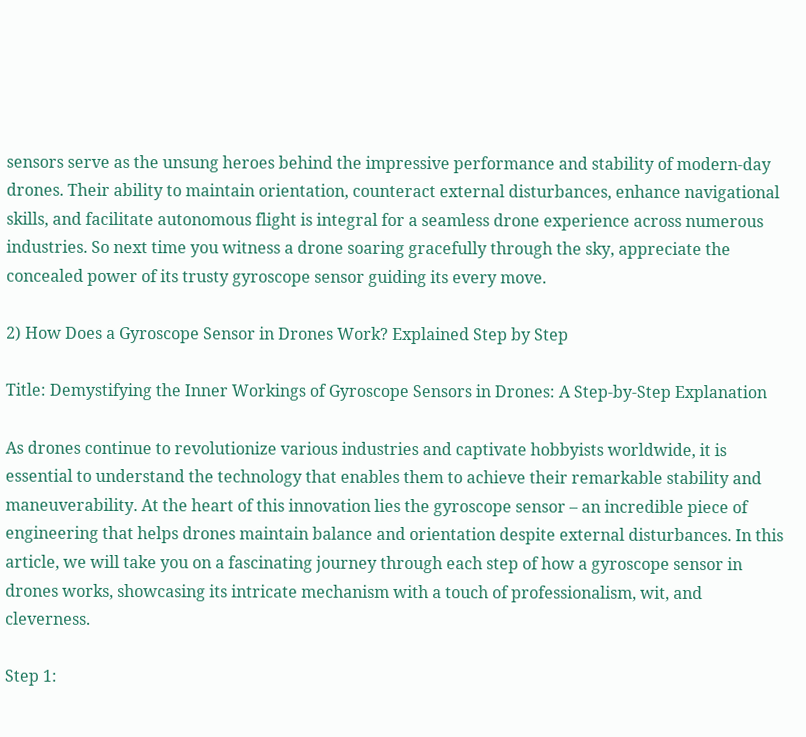sensors serve as the unsung heroes behind the impressive performance and stability of modern-day drones. Their ability to maintain orientation, counteract external disturbances, enhance navigational skills, and facilitate autonomous flight is integral for a seamless drone experience across numerous industries. So next time you witness a drone soaring gracefully through the sky, appreciate the concealed power of its trusty gyroscope sensor guiding its every move.

2) How Does a Gyroscope Sensor in Drones Work? Explained Step by Step

Title: Demystifying the Inner Workings of Gyroscope Sensors in Drones: A Step-by-Step Explanation

As drones continue to revolutionize various industries and captivate hobbyists worldwide, it is essential to understand the technology that enables them to achieve their remarkable stability and maneuverability. At the heart of this innovation lies the gyroscope sensor – an incredible piece of engineering that helps drones maintain balance and orientation despite external disturbances. In this article, we will take you on a fascinating journey through each step of how a gyroscope sensor in drones works, showcasing its intricate mechanism with a touch of professionalism, wit, and cleverness.

Step 1: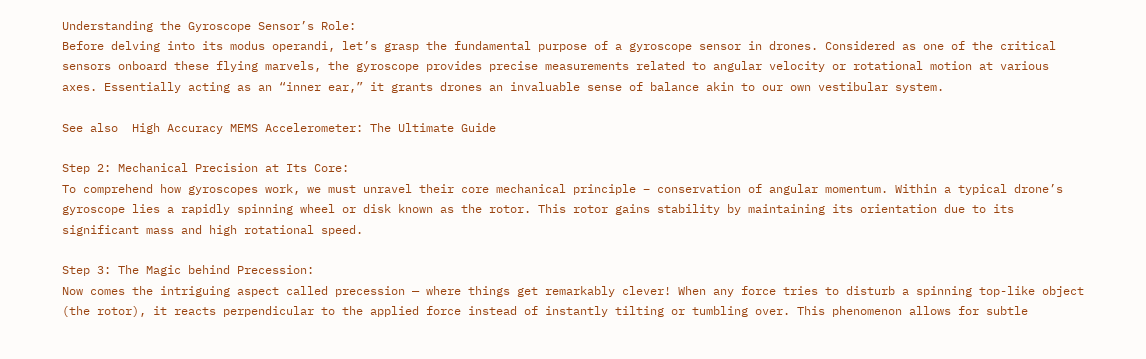Understanding the Gyroscope Sensor’s Role:
Before delving into its modus operandi, let’s grasp the fundamental purpose of a gyroscope sensor in drones. Considered as one of the critical sensors onboard these flying marvels, the gyroscope provides precise measurements related to angular velocity or rotational motion at various axes. Essentially acting as an “inner ear,” it grants drones an invaluable sense of balance akin to our own vestibular system.

See also  High Accuracy MEMS Accelerometer: The Ultimate Guide

Step 2: Mechanical Precision at Its Core:
To comprehend how gyroscopes work, we must unravel their core mechanical principle – conservation of angular momentum. Within a typical drone’s gyroscope lies a rapidly spinning wheel or disk known as the rotor. This rotor gains stability by maintaining its orientation due to its significant mass and high rotational speed.

Step 3: The Magic behind Precession:
Now comes the intriguing aspect called precession — where things get remarkably clever! When any force tries to disturb a spinning top-like object (the rotor), it reacts perpendicular to the applied force instead of instantly tilting or tumbling over. This phenomenon allows for subtle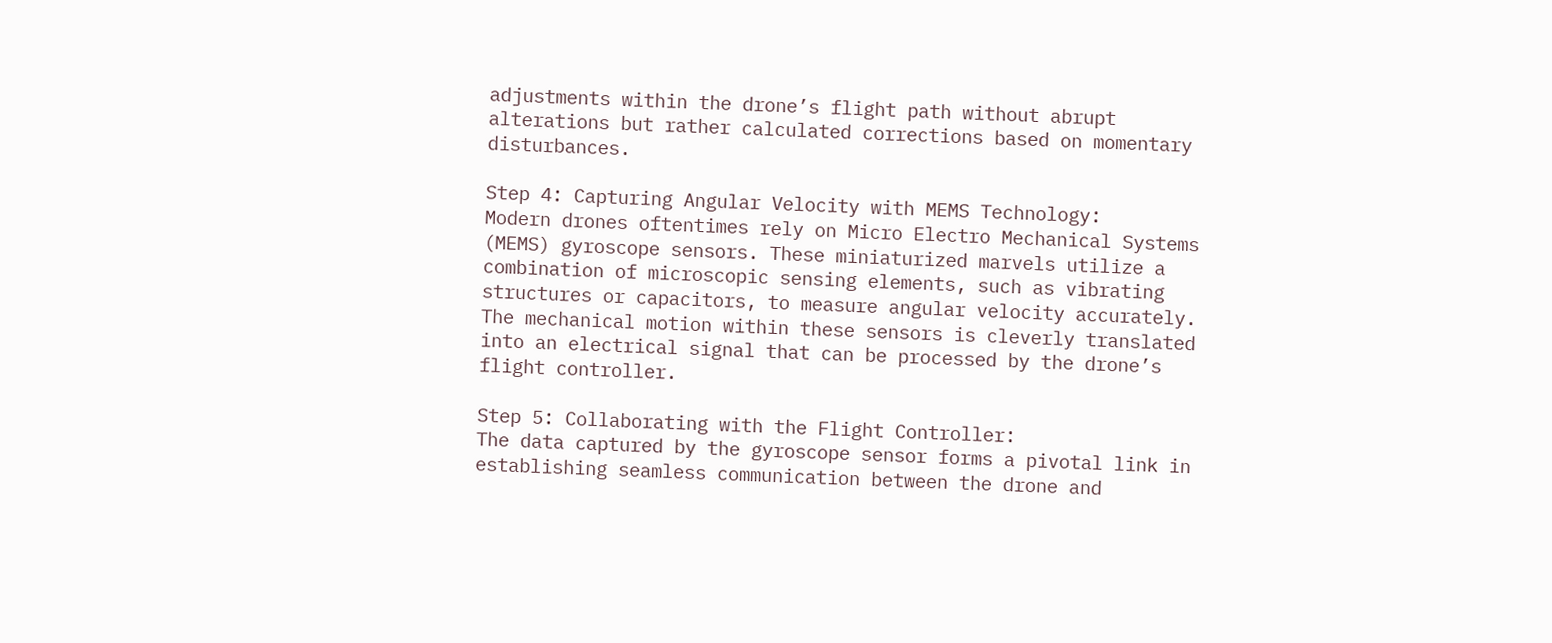adjustments within the drone’s flight path without abrupt alterations but rather calculated corrections based on momentary disturbances.

Step 4: Capturing Angular Velocity with MEMS Technology:
Modern drones oftentimes rely on Micro Electro Mechanical Systems (MEMS) gyroscope sensors. These miniaturized marvels utilize a combination of microscopic sensing elements, such as vibrating structures or capacitors, to measure angular velocity accurately. The mechanical motion within these sensors is cleverly translated into an electrical signal that can be processed by the drone’s flight controller.

Step 5: Collaborating with the Flight Controller:
The data captured by the gyroscope sensor forms a pivotal link in establishing seamless communication between the drone and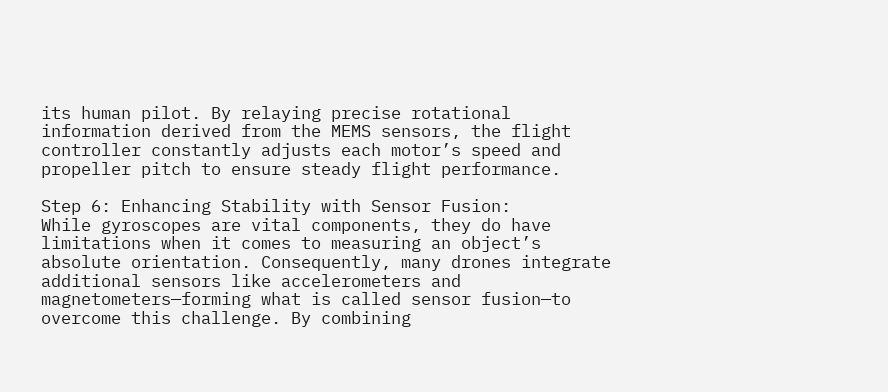its human pilot. By relaying precise rotational information derived from the MEMS sensors, the flight controller constantly adjusts each motor’s speed and propeller pitch to ensure steady flight performance.

Step 6: Enhancing Stability with Sensor Fusion:
While gyroscopes are vital components, they do have limitations when it comes to measuring an object’s absolute orientation. Consequently, many drones integrate additional sensors like accelerometers and magnetometers—forming what is called sensor fusion—to overcome this challenge. By combining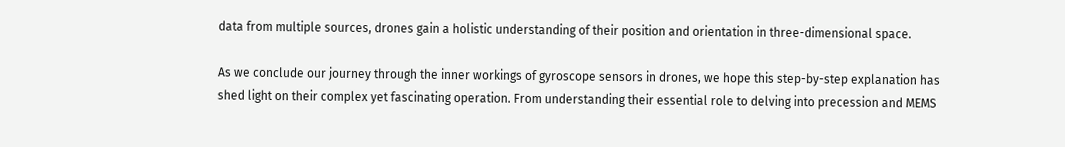data from multiple sources, drones gain a holistic understanding of their position and orientation in three-dimensional space.

As we conclude our journey through the inner workings of gyroscope sensors in drones, we hope this step-by-step explanation has shed light on their complex yet fascinating operation. From understanding their essential role to delving into precession and MEMS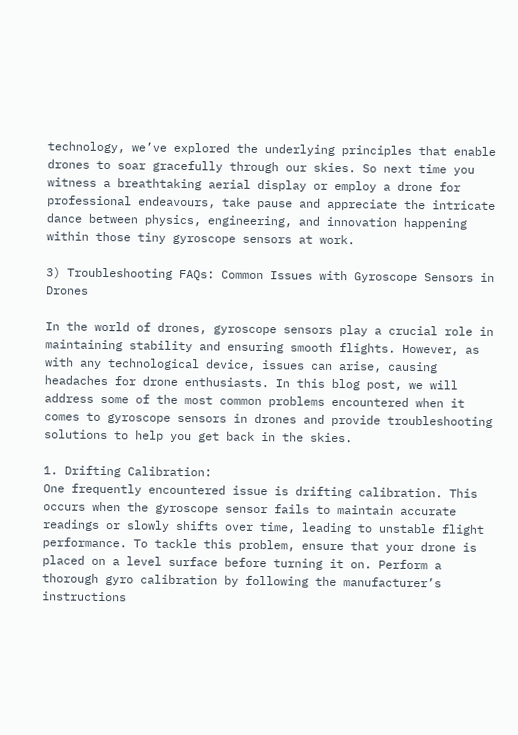technology, we’ve explored the underlying principles that enable drones to soar gracefully through our skies. So next time you witness a breathtaking aerial display or employ a drone for professional endeavours, take pause and appreciate the intricate dance between physics, engineering, and innovation happening within those tiny gyroscope sensors at work.

3) Troubleshooting FAQs: Common Issues with Gyroscope Sensors in Drones

In the world of drones, gyroscope sensors play a crucial role in maintaining stability and ensuring smooth flights. However, as with any technological device, issues can arise, causing headaches for drone enthusiasts. In this blog post, we will address some of the most common problems encountered when it comes to gyroscope sensors in drones and provide troubleshooting solutions to help you get back in the skies.

1. Drifting Calibration:
One frequently encountered issue is drifting calibration. This occurs when the gyroscope sensor fails to maintain accurate readings or slowly shifts over time, leading to unstable flight performance. To tackle this problem, ensure that your drone is placed on a level surface before turning it on. Perform a thorough gyro calibration by following the manufacturer’s instructions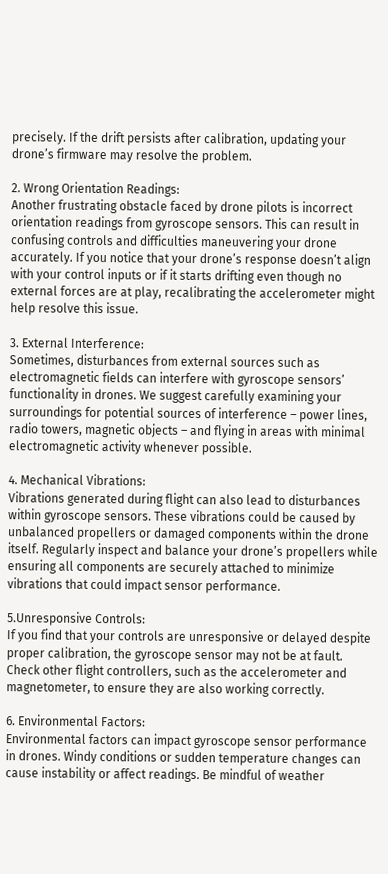precisely. If the drift persists after calibration, updating your drone’s firmware may resolve the problem.

2. Wrong Orientation Readings:
Another frustrating obstacle faced by drone pilots is incorrect orientation readings from gyroscope sensors. This can result in confusing controls and difficulties maneuvering your drone accurately. If you notice that your drone’s response doesn’t align with your control inputs or if it starts drifting even though no external forces are at play, recalibrating the accelerometer might help resolve this issue.

3. External Interference:
Sometimes, disturbances from external sources such as electromagnetic fields can interfere with gyroscope sensors’ functionality in drones. We suggest carefully examining your surroundings for potential sources of interference – power lines, radio towers, magnetic objects – and flying in areas with minimal electromagnetic activity whenever possible.

4. Mechanical Vibrations:
Vibrations generated during flight can also lead to disturbances within gyroscope sensors. These vibrations could be caused by unbalanced propellers or damaged components within the drone itself. Regularly inspect and balance your drone’s propellers while ensuring all components are securely attached to minimize vibrations that could impact sensor performance.

5.Unresponsive Controls:
If you find that your controls are unresponsive or delayed despite proper calibration, the gyroscope sensor may not be at fault. Check other flight controllers, such as the accelerometer and magnetometer, to ensure they are also working correctly.

6. Environmental Factors:
Environmental factors can impact gyroscope sensor performance in drones. Windy conditions or sudden temperature changes can cause instability or affect readings. Be mindful of weather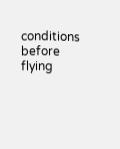conditions before flying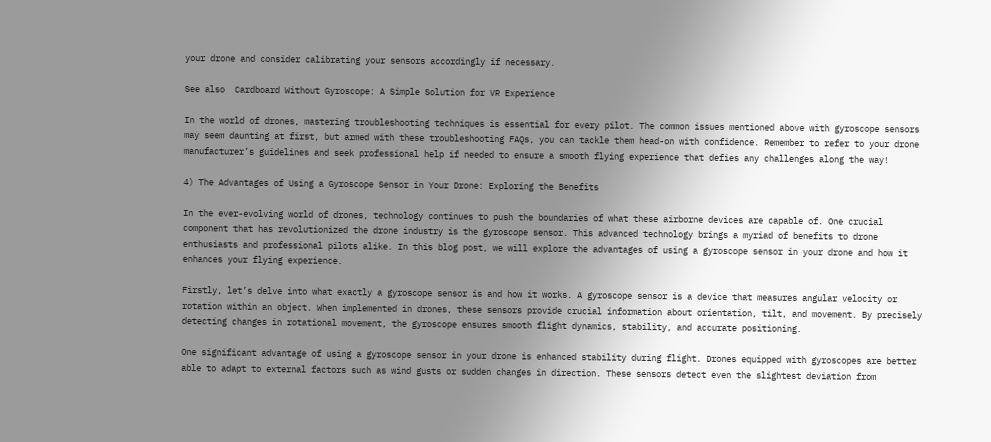your drone and consider calibrating your sensors accordingly if necessary.

See also  Cardboard Without Gyroscope: A Simple Solution for VR Experience

In the world of drones, mastering troubleshooting techniques is essential for every pilot. The common issues mentioned above with gyroscope sensors may seem daunting at first, but armed with these troubleshooting FAQs, you can tackle them head-on with confidence. Remember to refer to your drone manufacturer’s guidelines and seek professional help if needed to ensure a smooth flying experience that defies any challenges along the way!

4) The Advantages of Using a Gyroscope Sensor in Your Drone: Exploring the Benefits

In the ever-evolving world of drones, technology continues to push the boundaries of what these airborne devices are capable of. One crucial component that has revolutionized the drone industry is the gyroscope sensor. This advanced technology brings a myriad of benefits to drone enthusiasts and professional pilots alike. In this blog post, we will explore the advantages of using a gyroscope sensor in your drone and how it enhances your flying experience.

Firstly, let’s delve into what exactly a gyroscope sensor is and how it works. A gyroscope sensor is a device that measures angular velocity or rotation within an object. When implemented in drones, these sensors provide crucial information about orientation, tilt, and movement. By precisely detecting changes in rotational movement, the gyroscope ensures smooth flight dynamics, stability, and accurate positioning.

One significant advantage of using a gyroscope sensor in your drone is enhanced stability during flight. Drones equipped with gyroscopes are better able to adapt to external factors such as wind gusts or sudden changes in direction. These sensors detect even the slightest deviation from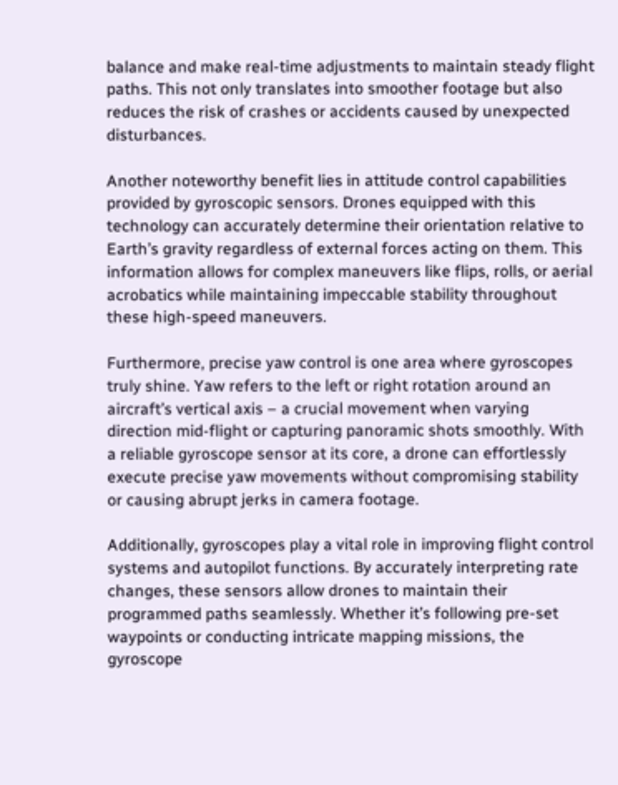balance and make real-time adjustments to maintain steady flight paths. This not only translates into smoother footage but also reduces the risk of crashes or accidents caused by unexpected disturbances.

Another noteworthy benefit lies in attitude control capabilities provided by gyroscopic sensors. Drones equipped with this technology can accurately determine their orientation relative to Earth’s gravity regardless of external forces acting on them. This information allows for complex maneuvers like flips, rolls, or aerial acrobatics while maintaining impeccable stability throughout these high-speed maneuvers.

Furthermore, precise yaw control is one area where gyroscopes truly shine. Yaw refers to the left or right rotation around an aircraft’s vertical axis – a crucial movement when varying direction mid-flight or capturing panoramic shots smoothly. With a reliable gyroscope sensor at its core, a drone can effortlessly execute precise yaw movements without compromising stability or causing abrupt jerks in camera footage.

Additionally, gyroscopes play a vital role in improving flight control systems and autopilot functions. By accurately interpreting rate changes, these sensors allow drones to maintain their programmed paths seamlessly. Whether it’s following pre-set waypoints or conducting intricate mapping missions, the gyroscope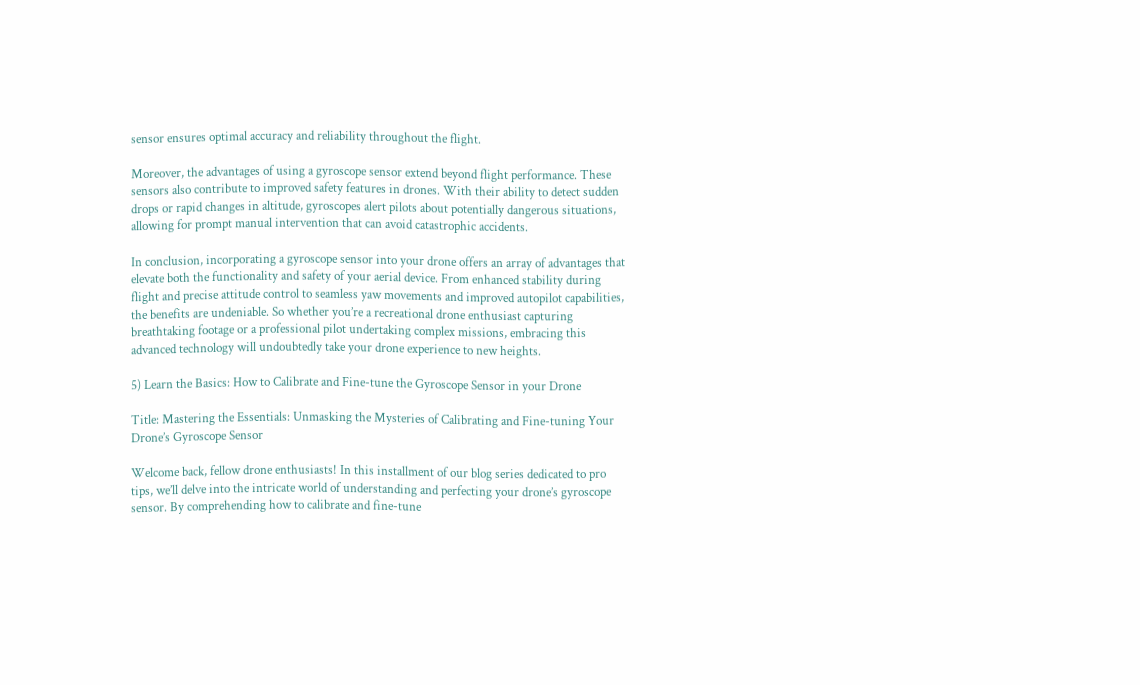sensor ensures optimal accuracy and reliability throughout the flight.

Moreover, the advantages of using a gyroscope sensor extend beyond flight performance. These sensors also contribute to improved safety features in drones. With their ability to detect sudden drops or rapid changes in altitude, gyroscopes alert pilots about potentially dangerous situations, allowing for prompt manual intervention that can avoid catastrophic accidents.

In conclusion, incorporating a gyroscope sensor into your drone offers an array of advantages that elevate both the functionality and safety of your aerial device. From enhanced stability during flight and precise attitude control to seamless yaw movements and improved autopilot capabilities, the benefits are undeniable. So whether you’re a recreational drone enthusiast capturing breathtaking footage or a professional pilot undertaking complex missions, embracing this advanced technology will undoubtedly take your drone experience to new heights.

5) Learn the Basics: How to Calibrate and Fine-tune the Gyroscope Sensor in your Drone

Title: Mastering the Essentials: Unmasking the Mysteries of Calibrating and Fine-tuning Your Drone’s Gyroscope Sensor

Welcome back, fellow drone enthusiasts! In this installment of our blog series dedicated to pro tips, we’ll delve into the intricate world of understanding and perfecting your drone’s gyroscope sensor. By comprehending how to calibrate and fine-tune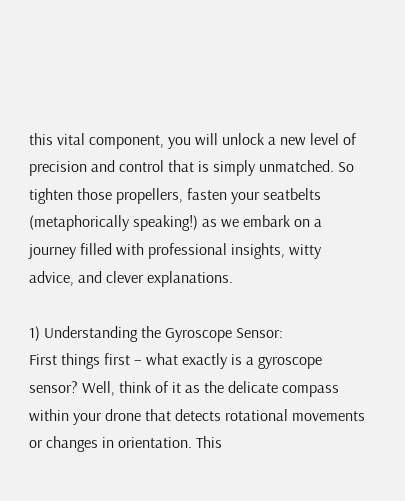this vital component, you will unlock a new level of precision and control that is simply unmatched. So tighten those propellers, fasten your seatbelts (metaphorically speaking!) as we embark on a journey filled with professional insights, witty advice, and clever explanations.

1) Understanding the Gyroscope Sensor:
First things first – what exactly is a gyroscope sensor? Well, think of it as the delicate compass within your drone that detects rotational movements or changes in orientation. This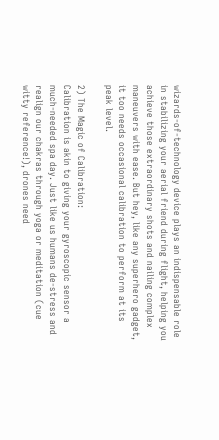wizards-of-technology device plays an indispensable role in stabilizing your aerial friend during flight, helping you achieve those extraordinary shots and nailing complex maneuvers with ease. But hey, like any superhero gadget, it too needs occasional calibration to perform at its peak level.

2) The Magic of Calibration:
Calibration is akin to giving your gyroscopic sensor a much-needed spa day. Just like us humans de-stress and realign our chakras through yoga or meditation (cue witty reference!), drones need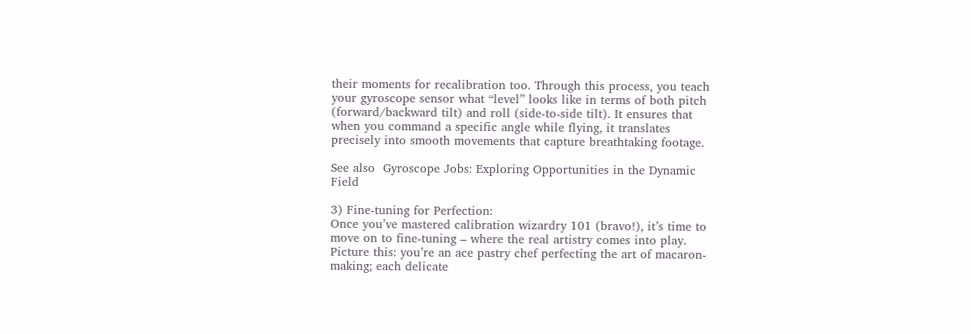their moments for recalibration too. Through this process, you teach your gyroscope sensor what “level” looks like in terms of both pitch (forward/backward tilt) and roll (side-to-side tilt). It ensures that when you command a specific angle while flying, it translates precisely into smooth movements that capture breathtaking footage.

See also  Gyroscope Jobs: Exploring Opportunities in the Dynamic Field

3) Fine-tuning for Perfection:
Once you’ve mastered calibration wizardry 101 (bravo!), it’s time to move on to fine-tuning – where the real artistry comes into play. Picture this: you’re an ace pastry chef perfecting the art of macaron-making; each delicate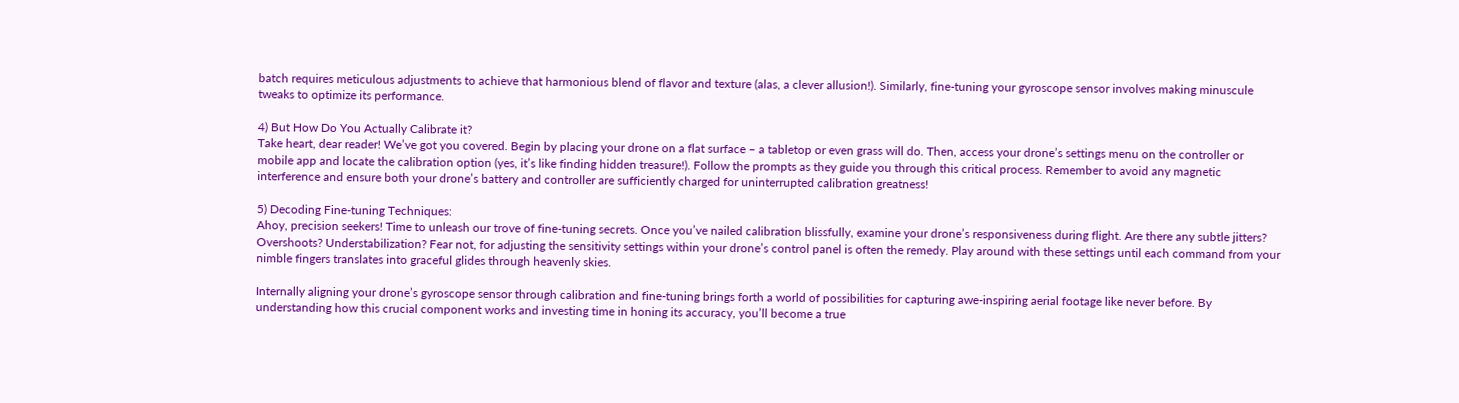batch requires meticulous adjustments to achieve that harmonious blend of flavor and texture (alas, a clever allusion!). Similarly, fine-tuning your gyroscope sensor involves making minuscule tweaks to optimize its performance.

4) But How Do You Actually Calibrate it?
Take heart, dear reader! We’ve got you covered. Begin by placing your drone on a flat surface – a tabletop or even grass will do. Then, access your drone’s settings menu on the controller or mobile app and locate the calibration option (yes, it’s like finding hidden treasure!). Follow the prompts as they guide you through this critical process. Remember to avoid any magnetic interference and ensure both your drone’s battery and controller are sufficiently charged for uninterrupted calibration greatness!

5) Decoding Fine-tuning Techniques:
Ahoy, precision seekers! Time to unleash our trove of fine-tuning secrets. Once you’ve nailed calibration blissfully, examine your drone’s responsiveness during flight. Are there any subtle jitters? Overshoots? Understabilization? Fear not, for adjusting the sensitivity settings within your drone’s control panel is often the remedy. Play around with these settings until each command from your nimble fingers translates into graceful glides through heavenly skies.

Internally aligning your drone’s gyroscope sensor through calibration and fine-tuning brings forth a world of possibilities for capturing awe-inspiring aerial footage like never before. By understanding how this crucial component works and investing time in honing its accuracy, you’ll become a true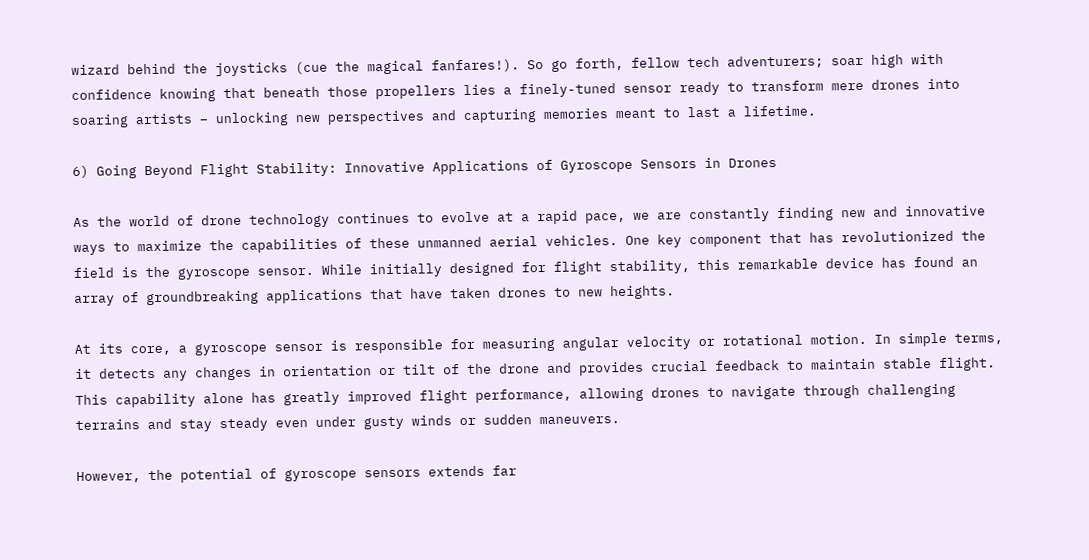wizard behind the joysticks (cue the magical fanfares!). So go forth, fellow tech adventurers; soar high with confidence knowing that beneath those propellers lies a finely-tuned sensor ready to transform mere drones into soaring artists – unlocking new perspectives and capturing memories meant to last a lifetime.

6) Going Beyond Flight Stability: Innovative Applications of Gyroscope Sensors in Drones

As the world of drone technology continues to evolve at a rapid pace, we are constantly finding new and innovative ways to maximize the capabilities of these unmanned aerial vehicles. One key component that has revolutionized the field is the gyroscope sensor. While initially designed for flight stability, this remarkable device has found an array of groundbreaking applications that have taken drones to new heights.

At its core, a gyroscope sensor is responsible for measuring angular velocity or rotational motion. In simple terms, it detects any changes in orientation or tilt of the drone and provides crucial feedback to maintain stable flight. This capability alone has greatly improved flight performance, allowing drones to navigate through challenging terrains and stay steady even under gusty winds or sudden maneuvers.

However, the potential of gyroscope sensors extends far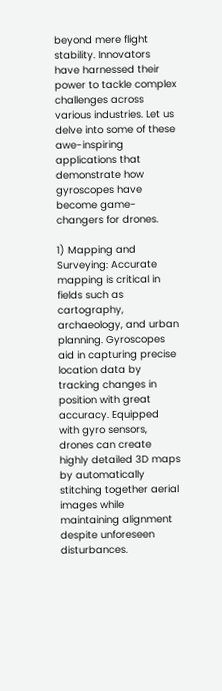beyond mere flight stability. Innovators have harnessed their power to tackle complex challenges across various industries. Let us delve into some of these awe-inspiring applications that demonstrate how gyroscopes have become game-changers for drones.

1) Mapping and Surveying: Accurate mapping is critical in fields such as cartography, archaeology, and urban planning. Gyroscopes aid in capturing precise location data by tracking changes in position with great accuracy. Equipped with gyro sensors, drones can create highly detailed 3D maps by automatically stitching together aerial images while maintaining alignment despite unforeseen disturbances.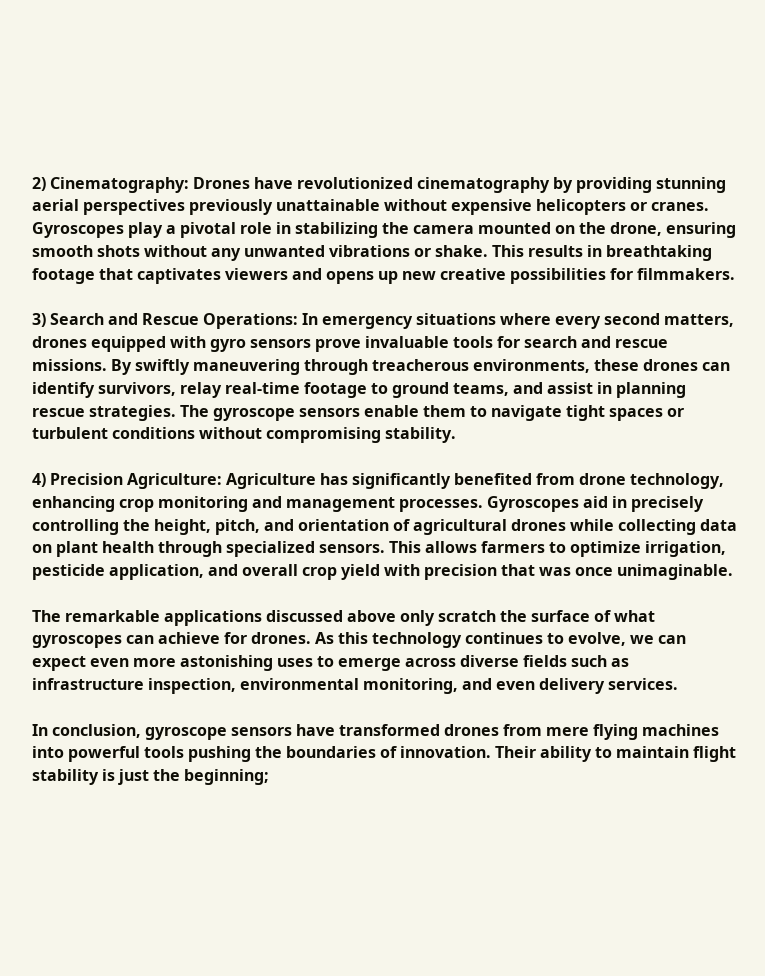2) Cinematography: Drones have revolutionized cinematography by providing stunning aerial perspectives previously unattainable without expensive helicopters or cranes. Gyroscopes play a pivotal role in stabilizing the camera mounted on the drone, ensuring smooth shots without any unwanted vibrations or shake. This results in breathtaking footage that captivates viewers and opens up new creative possibilities for filmmakers.

3) Search and Rescue Operations: In emergency situations where every second matters, drones equipped with gyro sensors prove invaluable tools for search and rescue missions. By swiftly maneuvering through treacherous environments, these drones can identify survivors, relay real-time footage to ground teams, and assist in planning rescue strategies. The gyroscope sensors enable them to navigate tight spaces or turbulent conditions without compromising stability.

4) Precision Agriculture: Agriculture has significantly benefited from drone technology, enhancing crop monitoring and management processes. Gyroscopes aid in precisely controlling the height, pitch, and orientation of agricultural drones while collecting data on plant health through specialized sensors. This allows farmers to optimize irrigation, pesticide application, and overall crop yield with precision that was once unimaginable.

The remarkable applications discussed above only scratch the surface of what gyroscopes can achieve for drones. As this technology continues to evolve, we can expect even more astonishing uses to emerge across diverse fields such as infrastructure inspection, environmental monitoring, and even delivery services.

In conclusion, gyroscope sensors have transformed drones from mere flying machines into powerful tools pushing the boundaries of innovation. Their ability to maintain flight stability is just the beginning;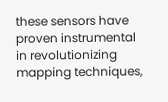these sensors have proven instrumental in revolutionizing mapping techniques,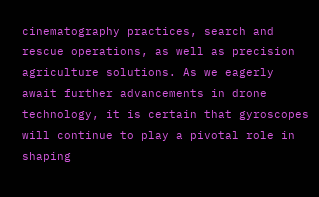cinematography practices, search and rescue operations, as well as precision agriculture solutions. As we eagerly await further advancements in drone technology, it is certain that gyroscopes will continue to play a pivotal role in shaping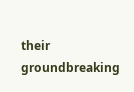their groundbreaking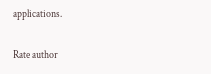applications.

Rate author